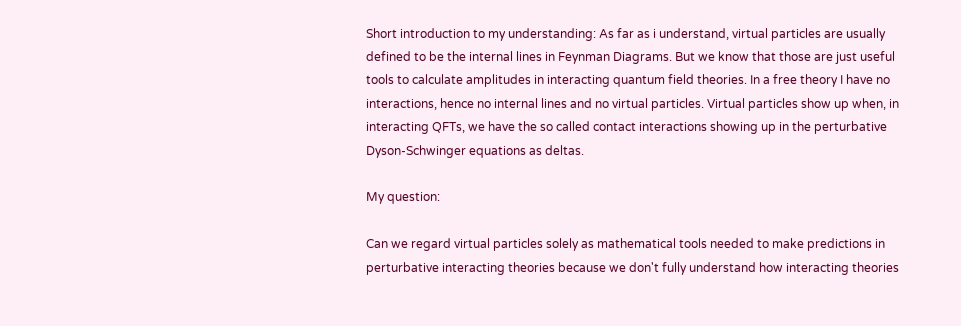Short introduction to my understanding: As far as i understand, virtual particles are usually defined to be the internal lines in Feynman Diagrams. But we know that those are just useful tools to calculate amplitudes in interacting quantum field theories. In a free theory I have no interactions, hence no internal lines and no virtual particles. Virtual particles show up when, in interacting QFTs, we have the so called contact interactions showing up in the perturbative Dyson-Schwinger equations as deltas.

My question:

Can we regard virtual particles solely as mathematical tools needed to make predictions in perturbative interacting theories because we don't fully understand how interacting theories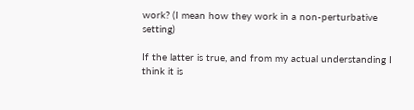work? (I mean how they work in a non-perturbative setting)

If the latter is true, and from my actual understanding I think it is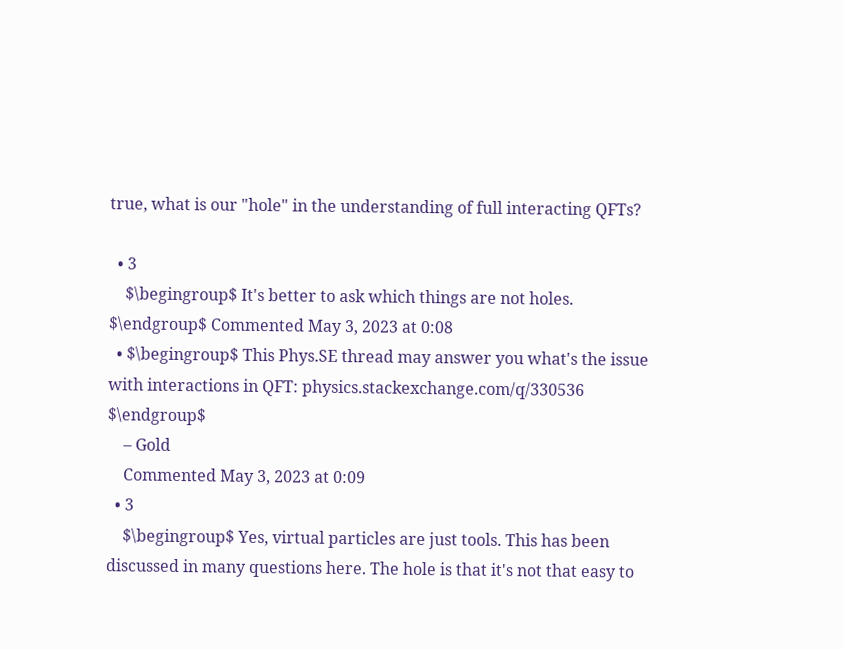true, what is our "hole" in the understanding of full interacting QFTs?

  • 3
    $\begingroup$ It's better to ask which things are not holes. $\endgroup$ Commented May 3, 2023 at 0:08
  • $\begingroup$ This Phys.SE thread may answer you what's the issue with interactions in QFT: physics.stackexchange.com/q/330536 $\endgroup$
    – Gold
    Commented May 3, 2023 at 0:09
  • 3
    $\begingroup$ Yes, virtual particles are just tools. This has been discussed in many questions here. The hole is that it's not that easy to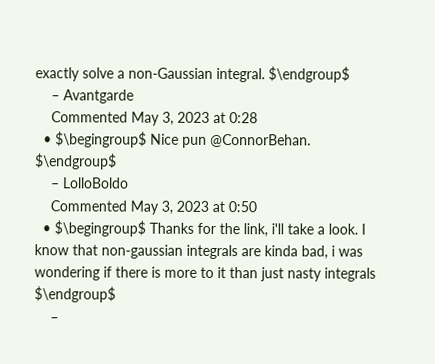exactly solve a non-Gaussian integral. $\endgroup$
    – Avantgarde
    Commented May 3, 2023 at 0:28
  • $\begingroup$ Nice pun @ConnorBehan. $\endgroup$
    – LolloBoldo
    Commented May 3, 2023 at 0:50
  • $\begingroup$ Thanks for the link, i'll take a look. I know that non-gaussian integrals are kinda bad, i was wondering if there is more to it than just nasty integrals $\endgroup$
    –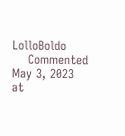LolloBoldo
    Commented May 3, 2023 at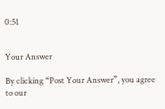0:51


Your Answer

By clicking “Post Your Answer”, you agree to our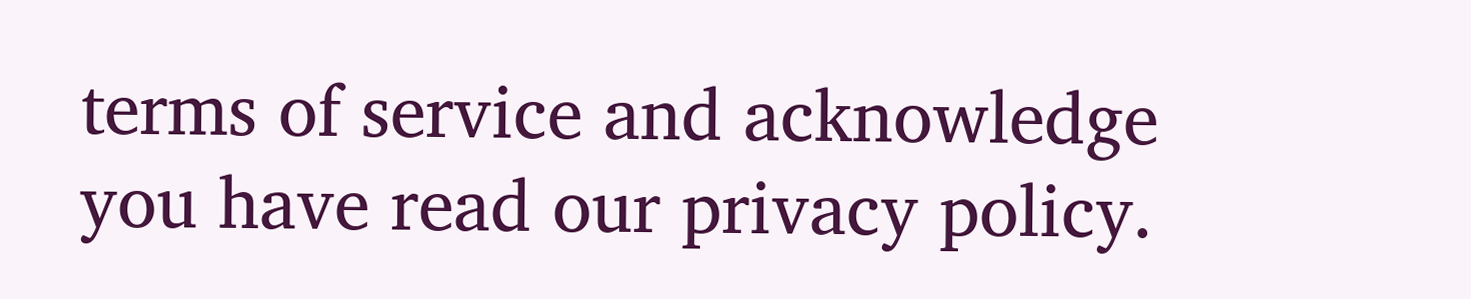terms of service and acknowledge you have read our privacy policy.